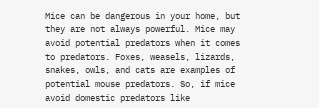Mice can be dangerous in your home, but they are not always powerful. Mice may avoid potential predators when it comes to predators. Foxes, weasels, lizards, snakes, owls, and cats are examples of potential mouse predators. So, if mice avoid domestic predators like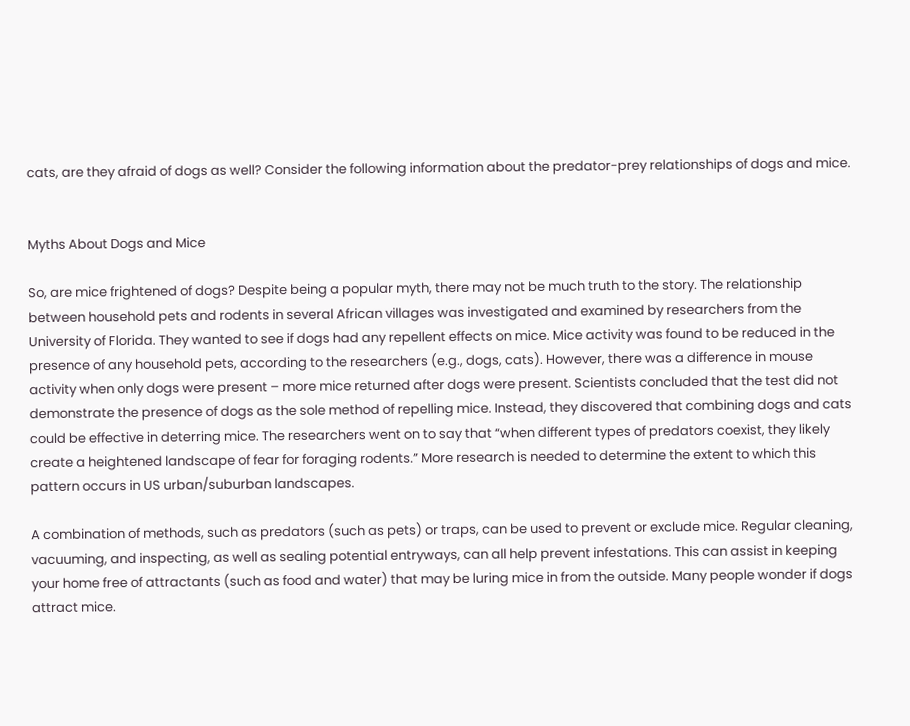cats, are they afraid of dogs as well? Consider the following information about the predator-prey relationships of dogs and mice.


Myths About Dogs and Mice

So, are mice frightened of dogs? Despite being a popular myth, there may not be much truth to the story. The relationship between household pets and rodents in several African villages was investigated and examined by researchers from the University of Florida. They wanted to see if dogs had any repellent effects on mice. Mice activity was found to be reduced in the presence of any household pets, according to the researchers (e.g., dogs, cats). However, there was a difference in mouse activity when only dogs were present – more mice returned after dogs were present. Scientists concluded that the test did not demonstrate the presence of dogs as the sole method of repelling mice. Instead, they discovered that combining dogs and cats could be effective in deterring mice. The researchers went on to say that “when different types of predators coexist, they likely create a heightened landscape of fear for foraging rodents.” More research is needed to determine the extent to which this pattern occurs in US urban/suburban landscapes.

A combination of methods, such as predators (such as pets) or traps, can be used to prevent or exclude mice. Regular cleaning, vacuuming, and inspecting, as well as sealing potential entryways, can all help prevent infestations. This can assist in keeping your home free of attractants (such as food and water) that may be luring mice in from the outside. Many people wonder if dogs attract mice.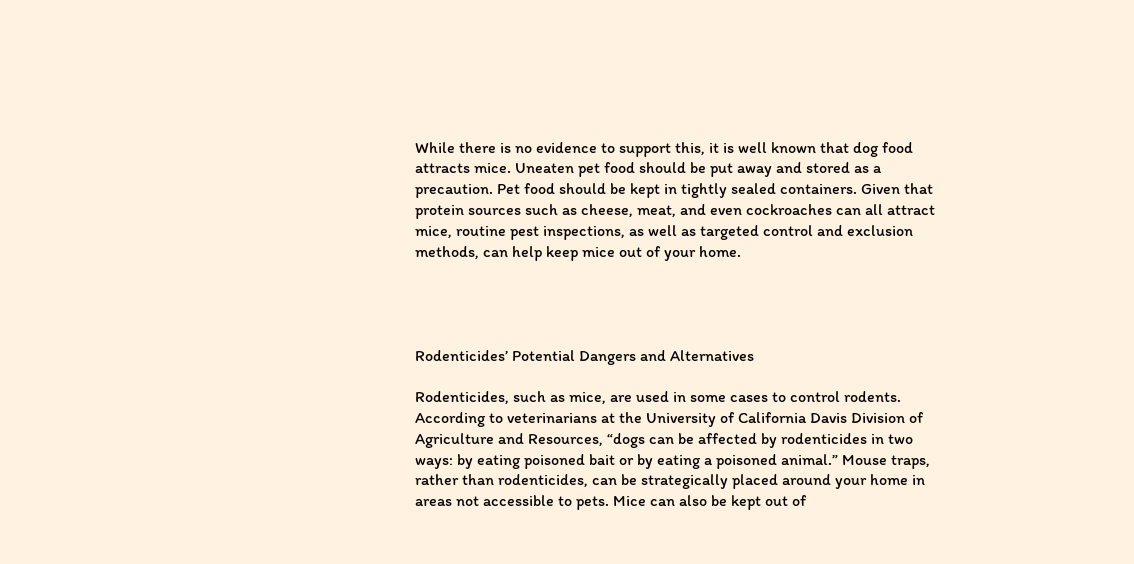While there is no evidence to support this, it is well known that dog food attracts mice. Uneaten pet food should be put away and stored as a precaution. Pet food should be kept in tightly sealed containers. Given that protein sources such as cheese, meat, and even cockroaches can all attract mice, routine pest inspections, as well as targeted control and exclusion methods, can help keep mice out of your home.




Rodenticides’ Potential Dangers and Alternatives

Rodenticides, such as mice, are used in some cases to control rodents. According to veterinarians at the University of California Davis Division of Agriculture and Resources, “dogs can be affected by rodenticides in two ways: by eating poisoned bait or by eating a poisoned animal.” Mouse traps, rather than rodenticides, can be strategically placed around your home in areas not accessible to pets. Mice can also be kept out of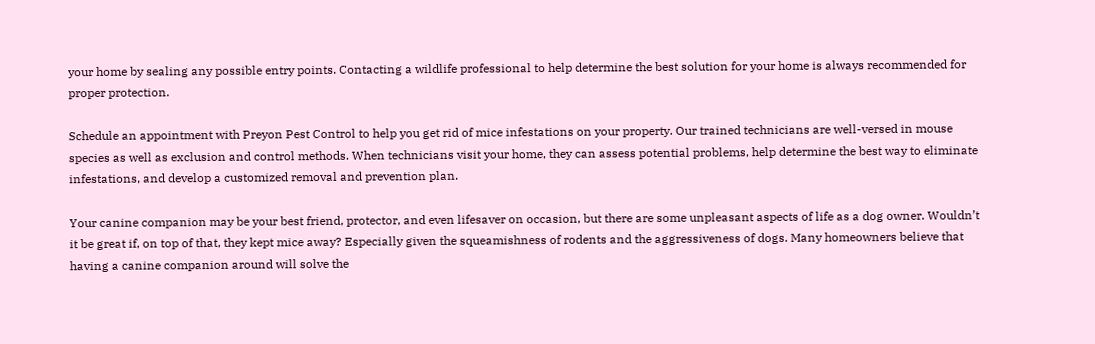your home by sealing any possible entry points. Contacting a wildlife professional to help determine the best solution for your home is always recommended for proper protection.

Schedule an appointment with Preyon Pest Control to help you get rid of mice infestations on your property. Our trained technicians are well-versed in mouse species as well as exclusion and control methods. When technicians visit your home, they can assess potential problems, help determine the best way to eliminate infestations, and develop a customized removal and prevention plan.

Your canine companion may be your best friend, protector, and even lifesaver on occasion, but there are some unpleasant aspects of life as a dog owner. Wouldn’t it be great if, on top of that, they kept mice away? Especially given the squeamishness of rodents and the aggressiveness of dogs. Many homeowners believe that having a canine companion around will solve the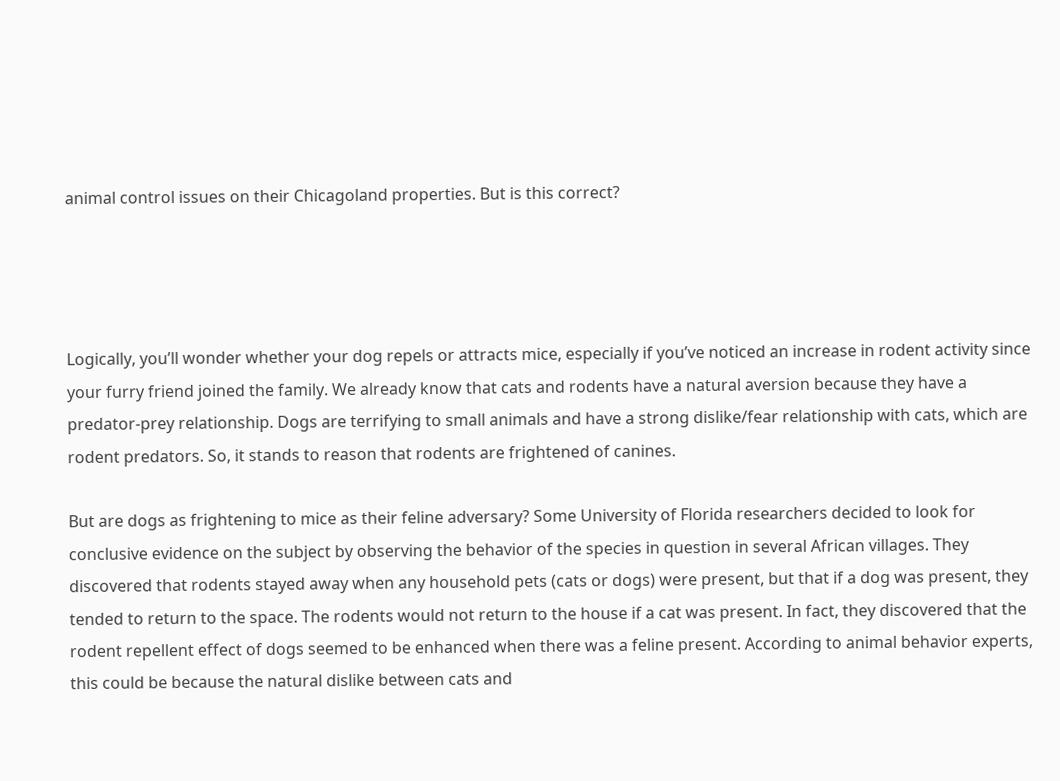animal control issues on their Chicagoland properties. But is this correct?




Logically, you’ll wonder whether your dog repels or attracts mice, especially if you’ve noticed an increase in rodent activity since your furry friend joined the family. We already know that cats and rodents have a natural aversion because they have a predator-prey relationship. Dogs are terrifying to small animals and have a strong dislike/fear relationship with cats, which are rodent predators. So, it stands to reason that rodents are frightened of canines.

But are dogs as frightening to mice as their feline adversary? Some University of Florida researchers decided to look for conclusive evidence on the subject by observing the behavior of the species in question in several African villages. They discovered that rodents stayed away when any household pets (cats or dogs) were present, but that if a dog was present, they tended to return to the space. The rodents would not return to the house if a cat was present. In fact, they discovered that the rodent repellent effect of dogs seemed to be enhanced when there was a feline present. According to animal behavior experts, this could be because the natural dislike between cats and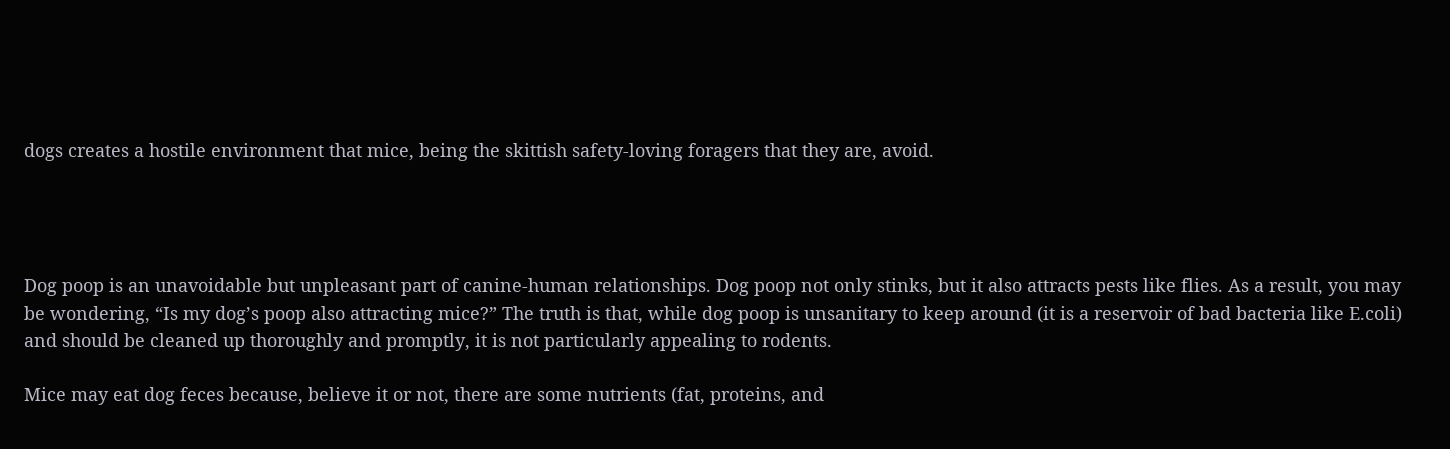dogs creates a hostile environment that mice, being the skittish safety-loving foragers that they are, avoid.




Dog poop is an unavoidable but unpleasant part of canine-human relationships. Dog poop not only stinks, but it also attracts pests like flies. As a result, you may be wondering, “Is my dog’s poop also attracting mice?” The truth is that, while dog poop is unsanitary to keep around (it is a reservoir of bad bacteria like E.coli) and should be cleaned up thoroughly and promptly, it is not particularly appealing to rodents.

Mice may eat dog feces because, believe it or not, there are some nutrients (fat, proteins, and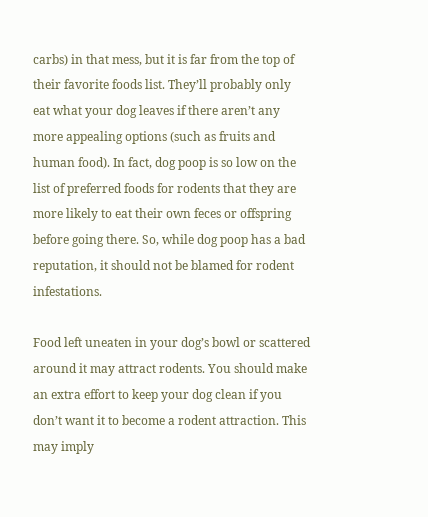carbs) in that mess, but it is far from the top of their favorite foods list. They’ll probably only eat what your dog leaves if there aren’t any more appealing options (such as fruits and human food). In fact, dog poop is so low on the list of preferred foods for rodents that they are more likely to eat their own feces or offspring before going there. So, while dog poop has a bad reputation, it should not be blamed for rodent infestations.

Food left uneaten in your dog’s bowl or scattered around it may attract rodents. You should make an extra effort to keep your dog clean if you don’t want it to become a rodent attraction. This may imply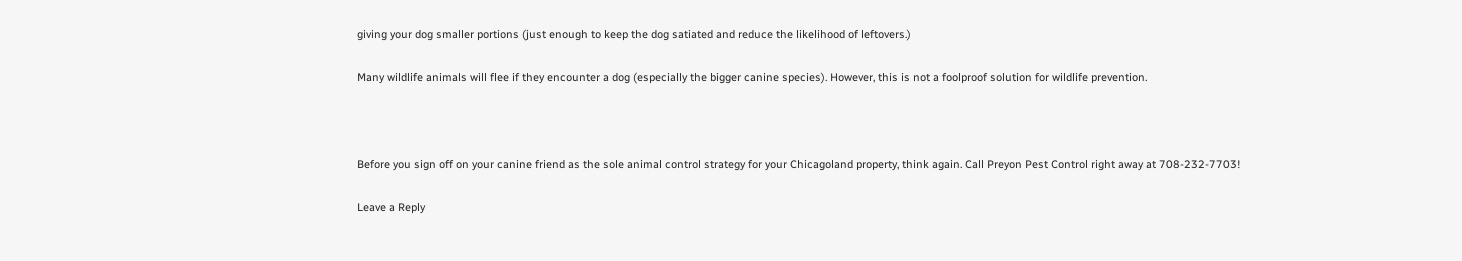giving your dog smaller portions (just enough to keep the dog satiated and reduce the likelihood of leftovers.)

Many wildlife animals will flee if they encounter a dog (especially the bigger canine species). However, this is not a foolproof solution for wildlife prevention.



Before you sign off on your canine friend as the sole animal control strategy for your Chicagoland property, think again. Call Preyon Pest Control right away at 708-232-7703!

Leave a Reply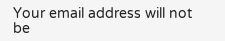Your email address will not be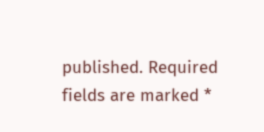published. Required fields are marked *